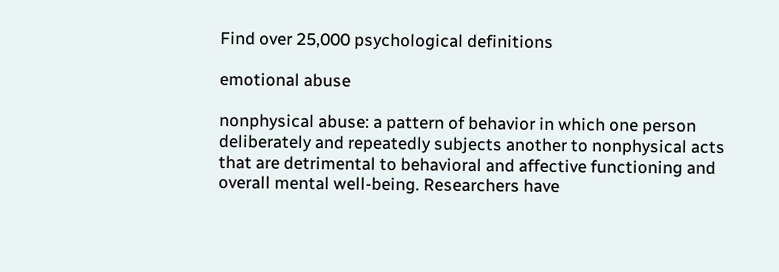Find over 25,000 psychological definitions

emotional abuse

nonphysical abuse: a pattern of behavior in which one person deliberately and repeatedly subjects another to nonphysical acts that are detrimental to behavioral and affective functioning and overall mental well-being. Researchers have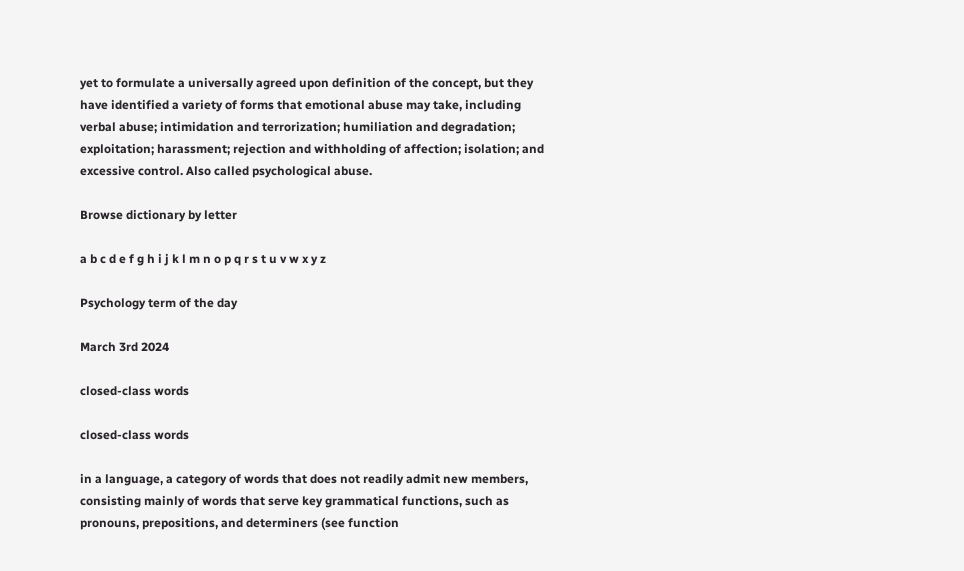yet to formulate a universally agreed upon definition of the concept, but they have identified a variety of forms that emotional abuse may take, including verbal abuse; intimidation and terrorization; humiliation and degradation; exploitation; harassment; rejection and withholding of affection; isolation; and excessive control. Also called psychological abuse.

Browse dictionary by letter

a b c d e f g h i j k l m n o p q r s t u v w x y z

Psychology term of the day

March 3rd 2024

closed-class words

closed-class words

in a language, a category of words that does not readily admit new members, consisting mainly of words that serve key grammatical functions, such as pronouns, prepositions, and determiners (see function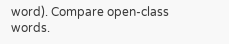word). Compare open-class words.